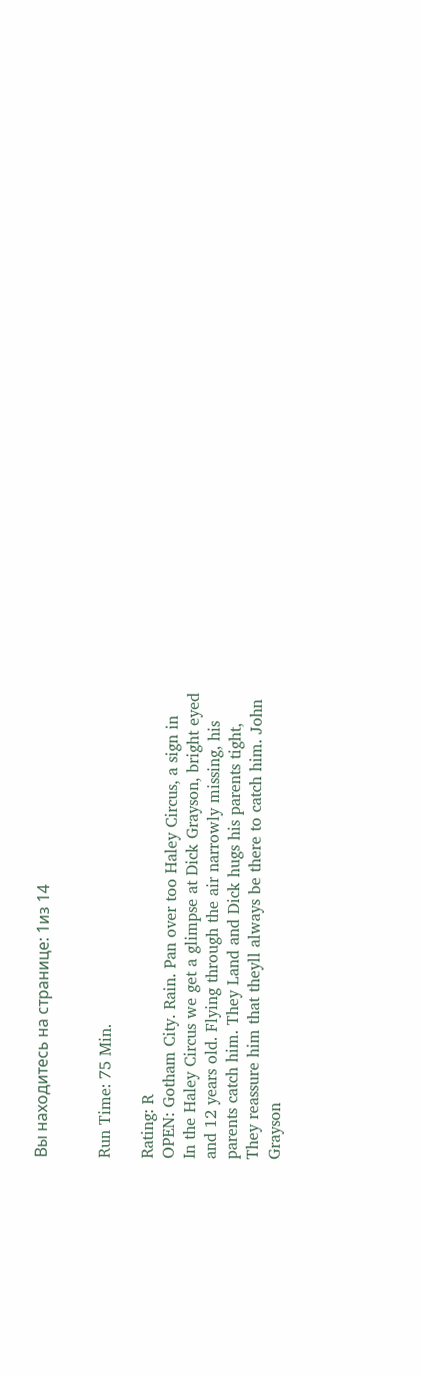Вы находитесь на странице: 1из 14


Run Time: 75 Min.

Rating: R
OPEN: Gotham City. Rain. Pan over too Haley Circus, a sign in
In the Haley Circus we get a glimpse at Dick Grayson, bright eyed
and 12 years old. Flying through the air narrowly missing, his
parents catch him. They Land and Dick hugs his parents tight,
They reassure him that theyll always be there to catch him. John
Grayson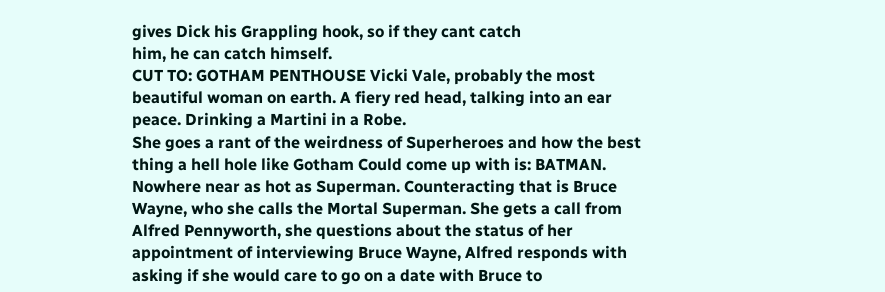gives Dick his Grappling hook, so if they cant catch
him, he can catch himself.
CUT TO: GOTHAM PENTHOUSE Vicki Vale, probably the most
beautiful woman on earth. A fiery red head, talking into an ear
peace. Drinking a Martini in a Robe.
She goes a rant of the weirdness of Superheroes and how the best
thing a hell hole like Gotham Could come up with is: BATMAN.
Nowhere near as hot as Superman. Counteracting that is Bruce
Wayne, who she calls the Mortal Superman. She gets a call from
Alfred Pennyworth, she questions about the status of her
appointment of interviewing Bruce Wayne, Alfred responds with
asking if she would care to go on a date with Bruce to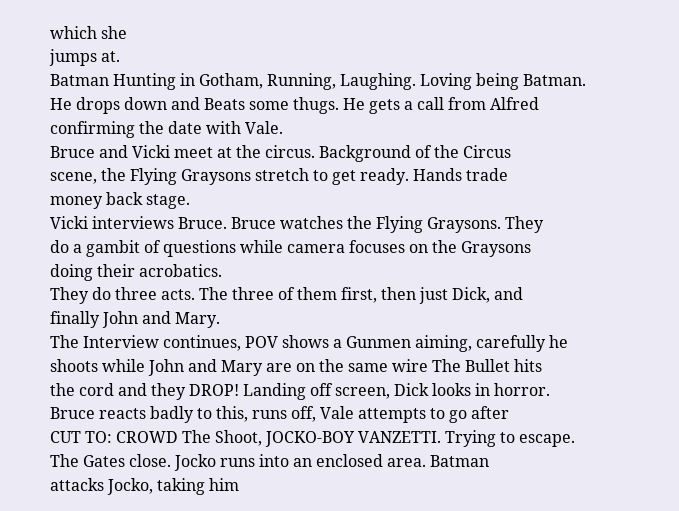which she
jumps at.
Batman Hunting in Gotham, Running, Laughing. Loving being Batman.
He drops down and Beats some thugs. He gets a call from Alfred
confirming the date with Vale.
Bruce and Vicki meet at the circus. Background of the Circus
scene, the Flying Graysons stretch to get ready. Hands trade
money back stage.
Vicki interviews Bruce. Bruce watches the Flying Graysons. They
do a gambit of questions while camera focuses on the Graysons
doing their acrobatics.
They do three acts. The three of them first, then just Dick, and
finally John and Mary.
The Interview continues, POV shows a Gunmen aiming, carefully he
shoots while John and Mary are on the same wire The Bullet hits
the cord and they DROP! Landing off screen, Dick looks in horror.
Bruce reacts badly to this, runs off, Vale attempts to go after
CUT TO: CROWD The Shoot, JOCKO-BOY VANZETTI. Trying to escape.
The Gates close. Jocko runs into an enclosed area. Batman
attacks Jocko, taking him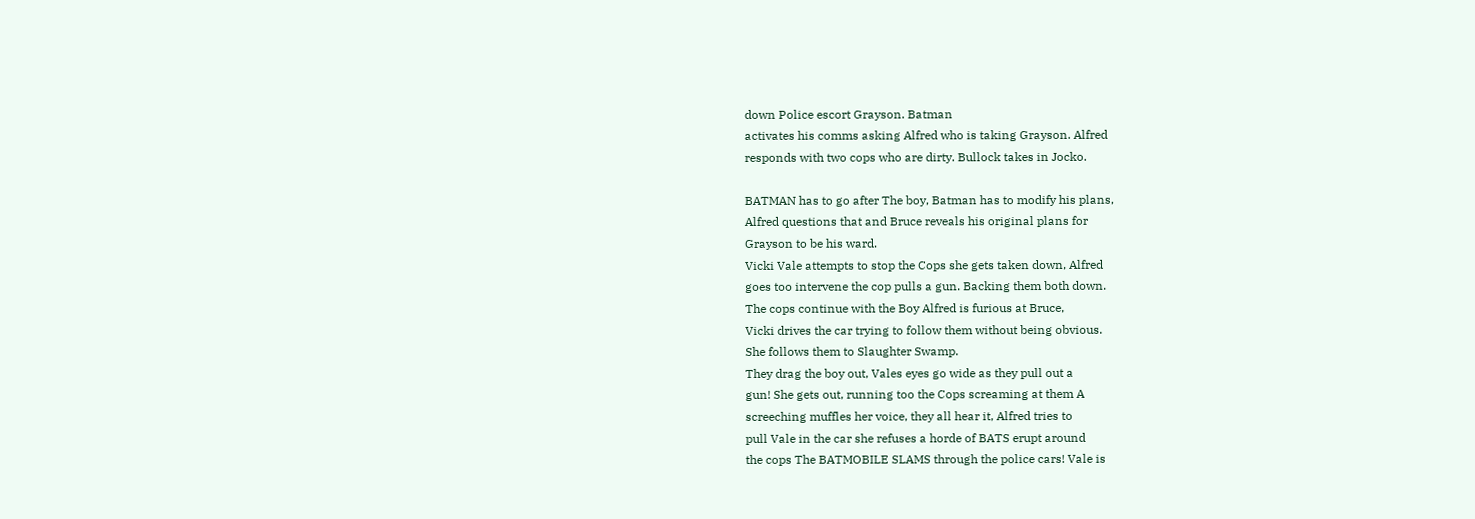down Police escort Grayson. Batman
activates his comms asking Alfred who is taking Grayson. Alfred
responds with two cops who are dirty. Bullock takes in Jocko.

BATMAN has to go after The boy, Batman has to modify his plans,
Alfred questions that and Bruce reveals his original plans for
Grayson to be his ward.
Vicki Vale attempts to stop the Cops she gets taken down, Alfred
goes too intervene the cop pulls a gun. Backing them both down.
The cops continue with the Boy Alfred is furious at Bruce,
Vicki drives the car trying to follow them without being obvious.
She follows them to Slaughter Swamp.
They drag the boy out, Vales eyes go wide as they pull out a
gun! She gets out, running too the Cops screaming at them A
screeching muffles her voice, they all hear it, Alfred tries to
pull Vale in the car she refuses a horde of BATS erupt around
the cops The BATMOBILE SLAMS through the police cars! Vale is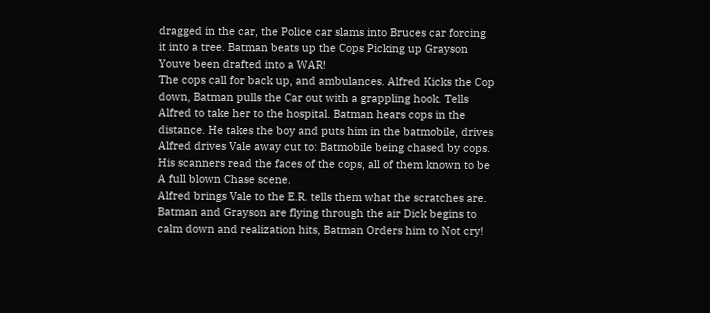dragged in the car, the Police car slams into Bruces car forcing
it into a tree. Batman beats up the Cops Picking up Grayson
Youve been drafted into a WAR!
The cops call for back up, and ambulances. Alfred Kicks the Cop
down, Batman pulls the Car out with a grappling hook. Tells
Alfred to take her to the hospital. Batman hears cops in the
distance. He takes the boy and puts him in the batmobile, drives
Alfred drives Vale away cut to: Batmobile being chased by cops.
His scanners read the faces of the cops, all of them known to be
A full blown Chase scene.
Alfred brings Vale to the E.R. tells them what the scratches are.
Batman and Grayson are flying through the air Dick begins to
calm down and realization hits, Batman Orders him to Not cry!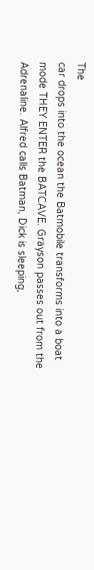The
car drops into the ocean the Batmobile transforms into a boat
mode THEY ENTER the BATCAVE. Grayson passes out from the
Adrenaline. Alfred calls Batman, Dick is sleeping,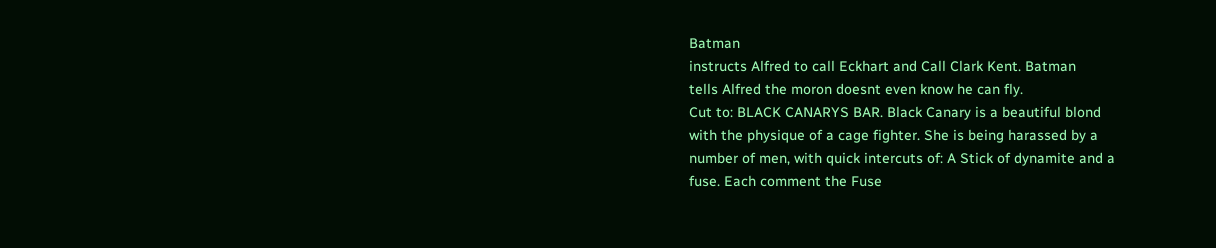Batman
instructs Alfred to call Eckhart and Call Clark Kent. Batman
tells Alfred the moron doesnt even know he can fly.
Cut to: BLACK CANARYS BAR. Black Canary is a beautiful blond
with the physique of a cage fighter. She is being harassed by a
number of men, with quick intercuts of: A Stick of dynamite and a
fuse. Each comment the Fuse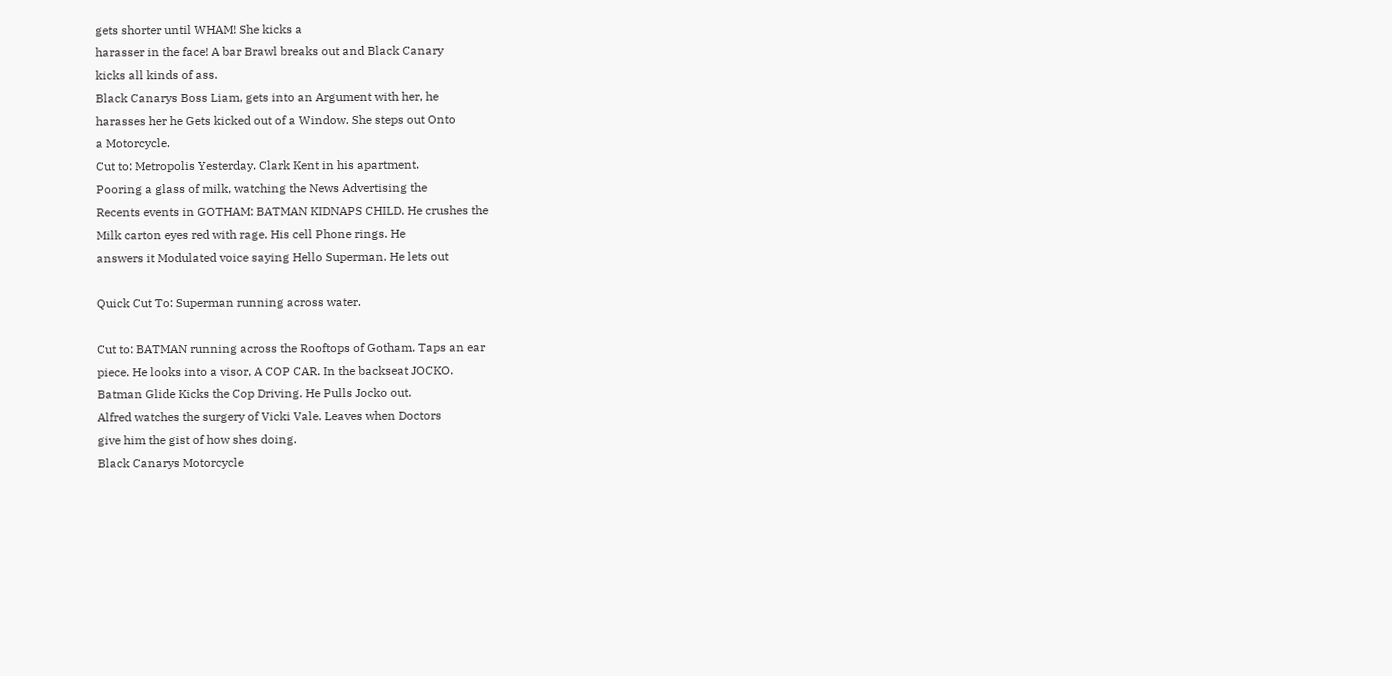gets shorter until WHAM! She kicks a
harasser in the face! A bar Brawl breaks out and Black Canary
kicks all kinds of ass.
Black Canarys Boss Liam, gets into an Argument with her, he
harasses her he Gets kicked out of a Window. She steps out Onto
a Motorcycle.
Cut to: Metropolis Yesterday. Clark Kent in his apartment.
Pooring a glass of milk, watching the News Advertising the
Recents events in GOTHAM: BATMAN KIDNAPS CHILD. He crushes the
Milk carton eyes red with rage. His cell Phone rings. He
answers it Modulated voice saying Hello Superman. He lets out

Quick Cut To: Superman running across water.

Cut to: BATMAN running across the Rooftops of Gotham. Taps an ear
piece. He looks into a visor, A COP CAR. In the backseat JOCKO.
Batman Glide Kicks the Cop Driving. He Pulls Jocko out.
Alfred watches the surgery of Vicki Vale. Leaves when Doctors
give him the gist of how shes doing.
Black Canarys Motorcycle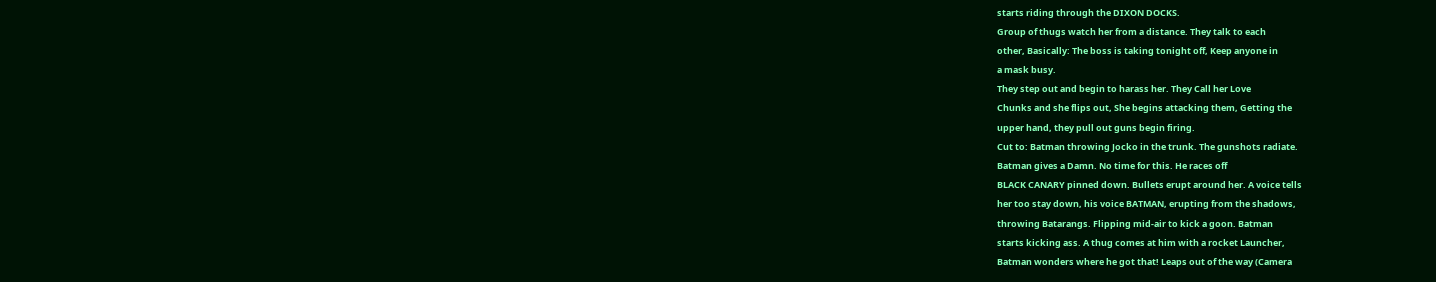starts riding through the DIXON DOCKS.
Group of thugs watch her from a distance. They talk to each
other, Basically: The boss is taking tonight off, Keep anyone in
a mask busy.
They step out and begin to harass her. They Call her Love
Chunks and she flips out, She begins attacking them, Getting the
upper hand, they pull out guns begin firing.
Cut to: Batman throwing Jocko in the trunk. The gunshots radiate.
Batman gives a Damn. No time for this. He races off
BLACK CANARY pinned down. Bullets erupt around her. A voice tells
her too stay down, his voice BATMAN, erupting from the shadows,
throwing Batarangs. Flipping mid-air to kick a goon. Batman
starts kicking ass. A thug comes at him with a rocket Launcher,
Batman wonders where he got that! Leaps out of the way (Camera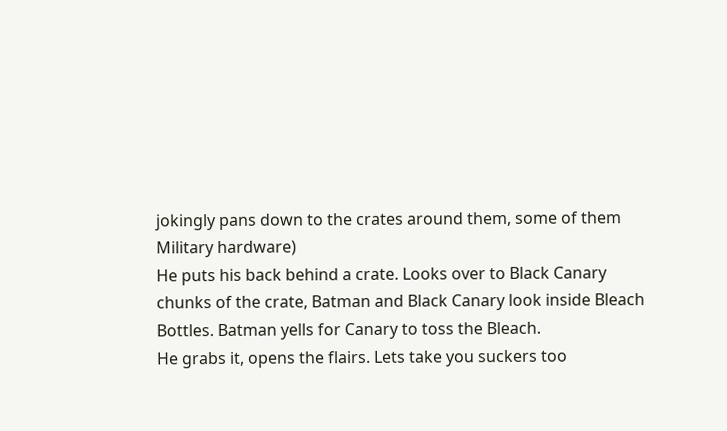jokingly pans down to the crates around them, some of them
Military hardware)
He puts his back behind a crate. Looks over to Black Canary
chunks of the crate, Batman and Black Canary look inside Bleach
Bottles. Batman yells for Canary to toss the Bleach.
He grabs it, opens the flairs. Lets take you suckers too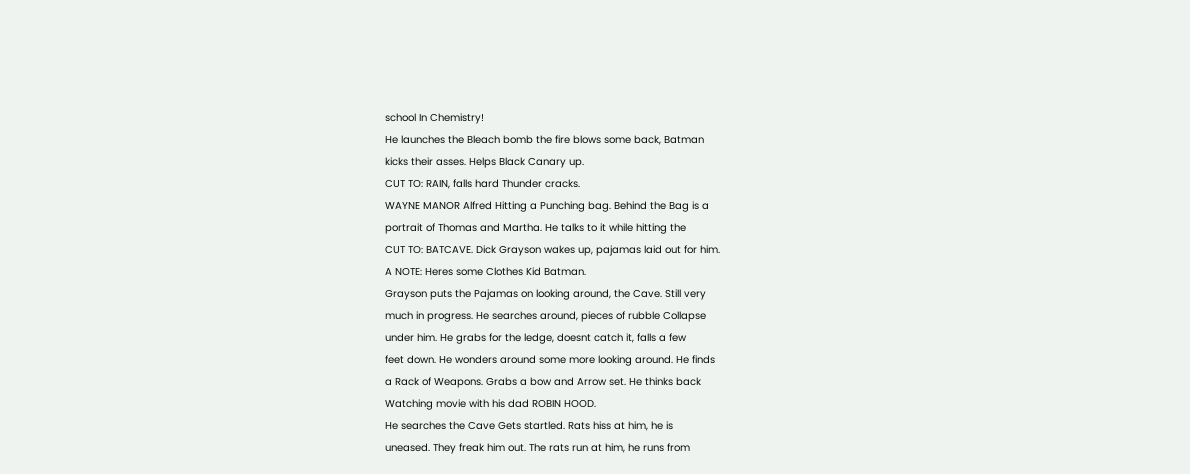school In Chemistry!
He launches the Bleach bomb the fire blows some back, Batman
kicks their asses. Helps Black Canary up.
CUT TO: RAIN, falls hard Thunder cracks.
WAYNE MANOR Alfred Hitting a Punching bag. Behind the Bag is a
portrait of Thomas and Martha. He talks to it while hitting the
CUT TO: BATCAVE. Dick Grayson wakes up, pajamas laid out for him.
A NOTE: Heres some Clothes Kid Batman.
Grayson puts the Pajamas on looking around, the Cave. Still very
much in progress. He searches around, pieces of rubble Collapse
under him. He grabs for the ledge, doesnt catch it, falls a few
feet down. He wonders around some more looking around. He finds
a Rack of Weapons. Grabs a bow and Arrow set. He thinks back
Watching movie with his dad ROBIN HOOD.
He searches the Cave Gets startled. Rats hiss at him, he is
uneased. They freak him out. The rats run at him, he runs from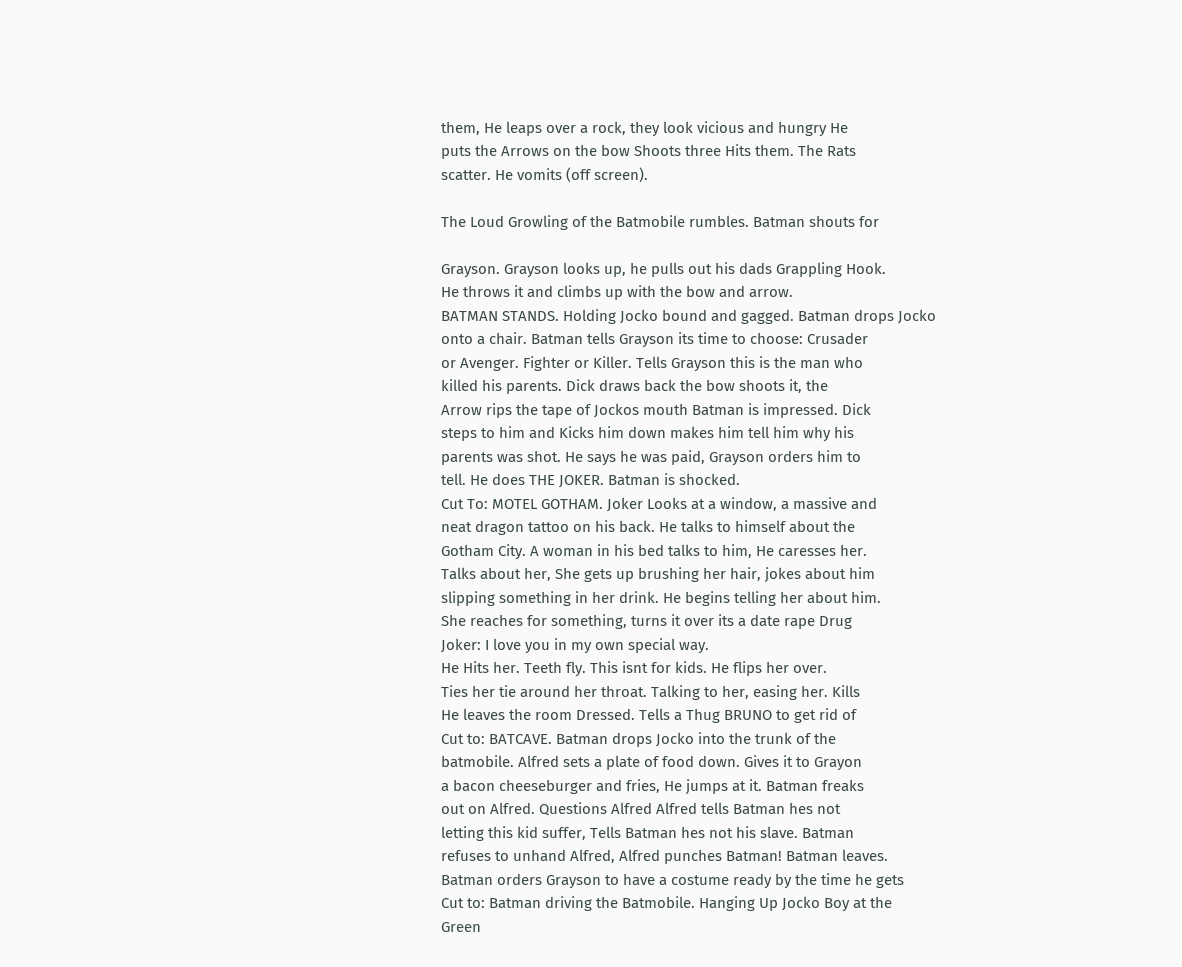them, He leaps over a rock, they look vicious and hungry He
puts the Arrows on the bow Shoots three Hits them. The Rats
scatter. He vomits (off screen).

The Loud Growling of the Batmobile rumbles. Batman shouts for

Grayson. Grayson looks up, he pulls out his dads Grappling Hook.
He throws it and climbs up with the bow and arrow.
BATMAN STANDS. Holding Jocko bound and gagged. Batman drops Jocko
onto a chair. Batman tells Grayson its time to choose: Crusader
or Avenger. Fighter or Killer. Tells Grayson this is the man who
killed his parents. Dick draws back the bow shoots it, the
Arrow rips the tape of Jockos mouth Batman is impressed. Dick
steps to him and Kicks him down makes him tell him why his
parents was shot. He says he was paid, Grayson orders him to
tell. He does THE JOKER. Batman is shocked.
Cut To: MOTEL GOTHAM. Joker Looks at a window, a massive and
neat dragon tattoo on his back. He talks to himself about the
Gotham City. A woman in his bed talks to him, He caresses her.
Talks about her, She gets up brushing her hair, jokes about him
slipping something in her drink. He begins telling her about him.
She reaches for something, turns it over its a date rape Drug
Joker: I love you in my own special way.
He Hits her. Teeth fly. This isnt for kids. He flips her over.
Ties her tie around her throat. Talking to her, easing her. Kills
He leaves the room Dressed. Tells a Thug BRUNO to get rid of
Cut to: BATCAVE. Batman drops Jocko into the trunk of the
batmobile. Alfred sets a plate of food down. Gives it to Grayon
a bacon cheeseburger and fries, He jumps at it. Batman freaks
out on Alfred. Questions Alfred Alfred tells Batman hes not
letting this kid suffer, Tells Batman hes not his slave. Batman
refuses to unhand Alfred, Alfred punches Batman! Batman leaves.
Batman orders Grayson to have a costume ready by the time he gets
Cut to: Batman driving the Batmobile. Hanging Up Jocko Boy at the
Green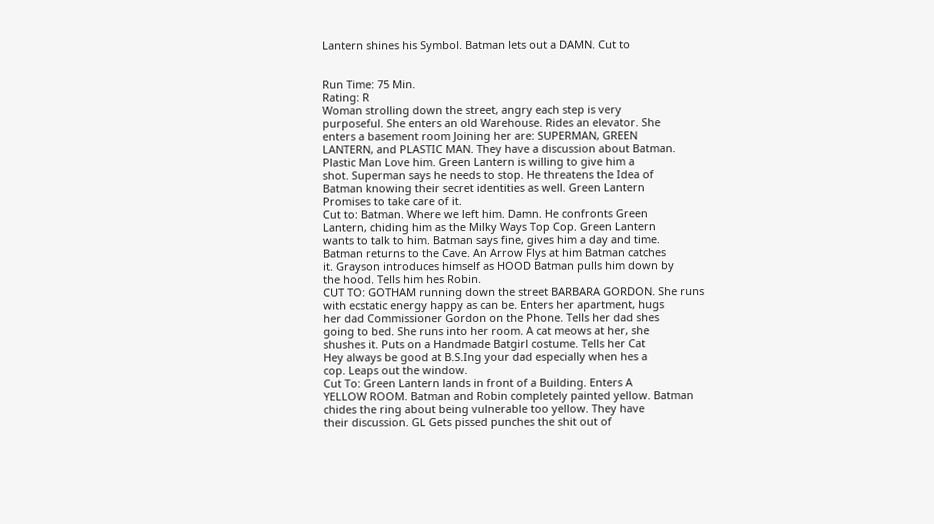Lantern shines his Symbol. Batman lets out a DAMN. Cut to


Run Time: 75 Min.
Rating: R
Woman strolling down the street, angry each step is very
purposeful. She enters an old Warehouse. Rides an elevator. She
enters a basement room Joining her are: SUPERMAN, GREEN
LANTERN, and PLASTIC MAN. They have a discussion about Batman.
Plastic Man Love him. Green Lantern is willing to give him a
shot. Superman says he needs to stop. He threatens the Idea of
Batman knowing their secret identities as well. Green Lantern
Promises to take care of it.
Cut to: Batman. Where we left him. Damn. He confronts Green
Lantern, chiding him as the Milky Ways Top Cop. Green Lantern
wants to talk to him. Batman says fine, gives him a day and time.
Batman returns to the Cave. An Arrow Flys at him Batman catches
it. Grayson introduces himself as HOOD Batman pulls him down by
the hood. Tells him hes Robin.
CUT TO: GOTHAM running down the street BARBARA GORDON. She runs
with ecstatic energy happy as can be. Enters her apartment, hugs
her dad Commissioner Gordon on the Phone. Tells her dad shes
going to bed. She runs into her room. A cat meows at her, she
shushes it. Puts on a Handmade Batgirl costume. Tells her Cat
Hey always be good at B.S.Ing your dad especially when hes a
cop. Leaps out the window.
Cut To: Green Lantern lands in front of a Building. Enters A
YELLOW ROOM. Batman and Robin completely painted yellow. Batman
chides the ring about being vulnerable too yellow. They have
their discussion. GL Gets pissed punches the shit out of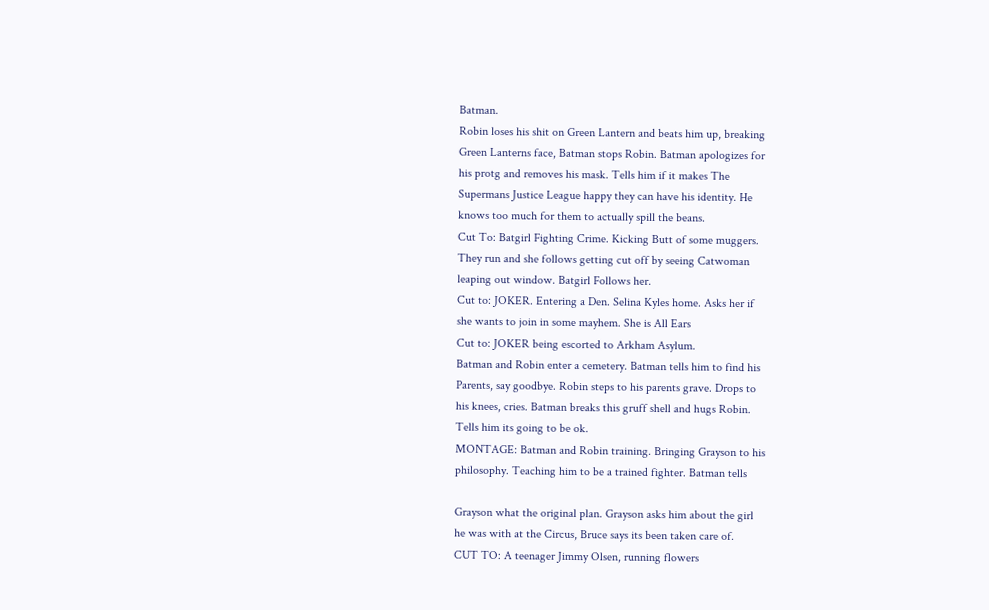Batman.
Robin loses his shit on Green Lantern and beats him up, breaking
Green Lanterns face, Batman stops Robin. Batman apologizes for
his protg and removes his mask. Tells him if it makes The
Supermans Justice League happy they can have his identity. He
knows too much for them to actually spill the beans.
Cut To: Batgirl Fighting Crime. Kicking Butt of some muggers.
They run and she follows getting cut off by seeing Catwoman
leaping out window. Batgirl Follows her.
Cut to: JOKER. Entering a Den. Selina Kyles home. Asks her if
she wants to join in some mayhem. She is All Ears
Cut to: JOKER being escorted to Arkham Asylum.
Batman and Robin enter a cemetery. Batman tells him to find his
Parents, say goodbye. Robin steps to his parents grave. Drops to
his knees, cries. Batman breaks this gruff shell and hugs Robin.
Tells him its going to be ok.
MONTAGE: Batman and Robin training. Bringing Grayson to his
philosophy. Teaching him to be a trained fighter. Batman tells

Grayson what the original plan. Grayson asks him about the girl
he was with at the Circus, Bruce says its been taken care of.
CUT TO: A teenager Jimmy Olsen, running flowers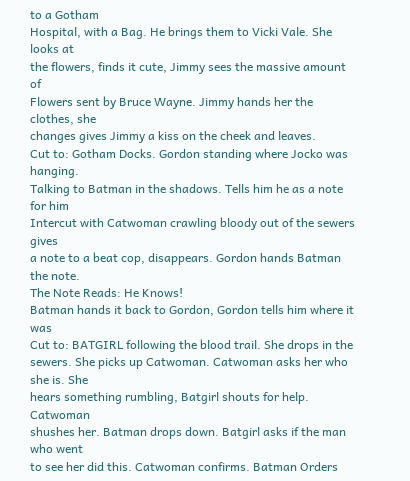to a Gotham
Hospital, with a Bag. He brings them to Vicki Vale. She looks at
the flowers, finds it cute, Jimmy sees the massive amount of
Flowers sent by Bruce Wayne. Jimmy hands her the clothes, she
changes gives Jimmy a kiss on the cheek and leaves.
Cut to: Gotham Docks. Gordon standing where Jocko was hanging.
Talking to Batman in the shadows. Tells him he as a note for him
Intercut with Catwoman crawling bloody out of the sewers gives
a note to a beat cop, disappears. Gordon hands Batman the note.
The Note Reads: He Knows!
Batman hands it back to Gordon, Gordon tells him where it was
Cut to: BATGIRL following the blood trail. She drops in the
sewers. She picks up Catwoman. Catwoman asks her who she is. She
hears something rumbling, Batgirl shouts for help. Catwoman
shushes her. Batman drops down. Batgirl asks if the man who went
to see her did this. Catwoman confirms. Batman Orders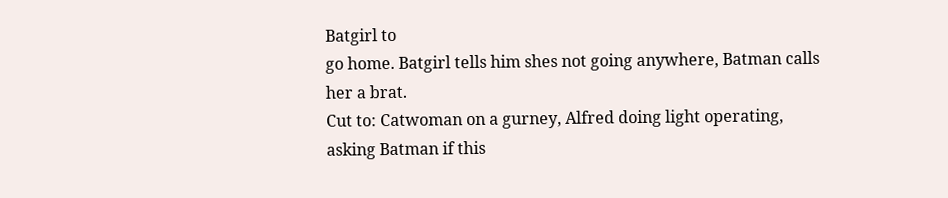Batgirl to
go home. Batgirl tells him shes not going anywhere, Batman calls
her a brat.
Cut to: Catwoman on a gurney, Alfred doing light operating,
asking Batman if this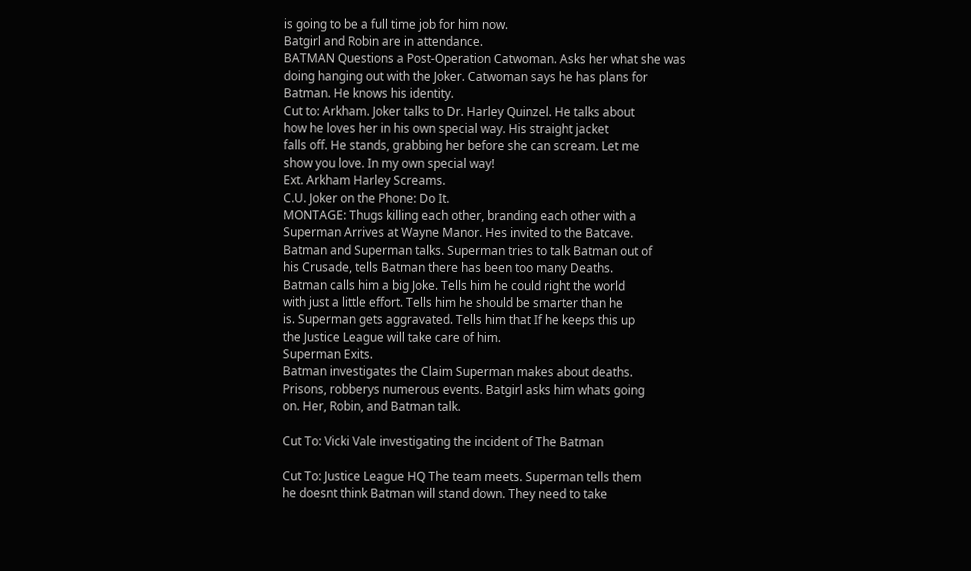is going to be a full time job for him now.
Batgirl and Robin are in attendance.
BATMAN Questions a Post-Operation Catwoman. Asks her what she was
doing hanging out with the Joker. Catwoman says he has plans for
Batman. He knows his identity.
Cut to: Arkham. Joker talks to Dr. Harley Quinzel. He talks about
how he loves her in his own special way. His straight jacket
falls off. He stands, grabbing her before she can scream. Let me
show you love. In my own special way!
Ext. Arkham Harley Screams.
C.U. Joker on the Phone: Do It.
MONTAGE: Thugs killing each other, branding each other with a
Superman Arrives at Wayne Manor. Hes invited to the Batcave.
Batman and Superman talks. Superman tries to talk Batman out of
his Crusade, tells Batman there has been too many Deaths.
Batman calls him a big Joke. Tells him he could right the world
with just a little effort. Tells him he should be smarter than he
is. Superman gets aggravated. Tells him that If he keeps this up
the Justice League will take care of him.
Superman Exits.
Batman investigates the Claim Superman makes about deaths.
Prisons, robberys numerous events. Batgirl asks him whats going
on. Her, Robin, and Batman talk.

Cut To: Vicki Vale investigating the incident of The Batman

Cut To: Justice League HQ The team meets. Superman tells them
he doesnt think Batman will stand down. They need to take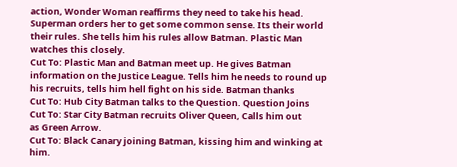action, Wonder Woman reaffirms they need to take his head.
Superman orders her to get some common sense. Its their world
their rules. She tells him his rules allow Batman. Plastic Man
watches this closely.
Cut To: Plastic Man and Batman meet up. He gives Batman
information on the Justice League. Tells him he needs to round up
his recruits, tells him hell fight on his side. Batman thanks
Cut To: Hub City Batman talks to the Question. Question Joins
Cut To: Star City Batman recruits Oliver Queen, Calls him out
as Green Arrow.
Cut To: Black Canary joining Batman, kissing him and winking at
him.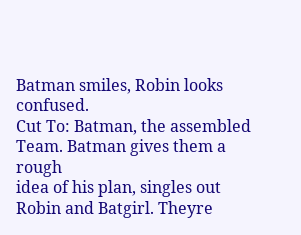Batman smiles, Robin looks confused.
Cut To: Batman, the assembled Team. Batman gives them a rough
idea of his plan, singles out Robin and Batgirl. Theyre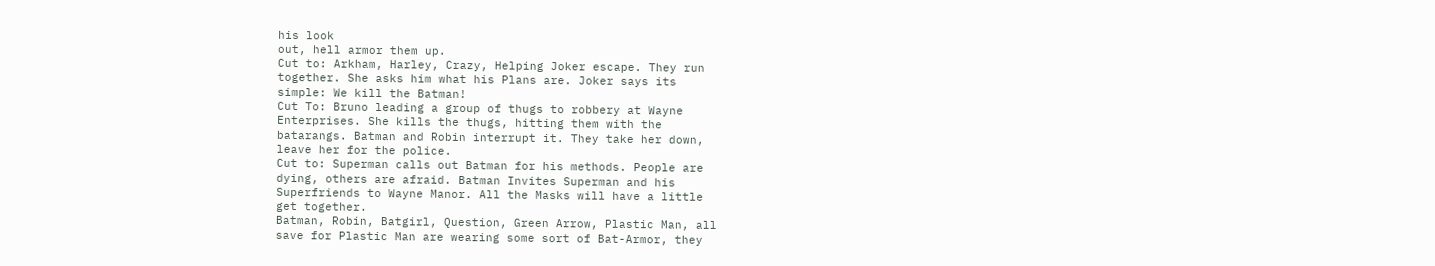his look
out, hell armor them up.
Cut to: Arkham, Harley, Crazy, Helping Joker escape. They run
together. She asks him what his Plans are. Joker says its
simple: We kill the Batman!
Cut To: Bruno leading a group of thugs to robbery at Wayne
Enterprises. She kills the thugs, hitting them with the
batarangs. Batman and Robin interrupt it. They take her down,
leave her for the police.
Cut to: Superman calls out Batman for his methods. People are
dying, others are afraid. Batman Invites Superman and his
Superfriends to Wayne Manor. All the Masks will have a little
get together.
Batman, Robin, Batgirl, Question, Green Arrow, Plastic Man, all
save for Plastic Man are wearing some sort of Bat-Armor, they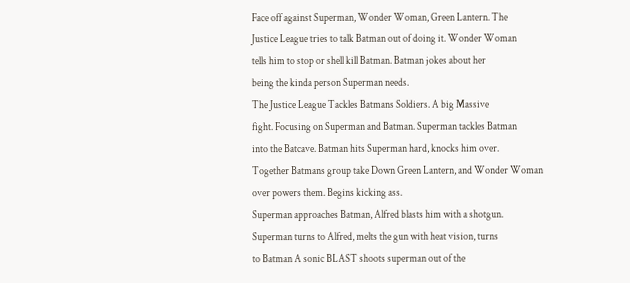Face off against Superman, Wonder Woman, Green Lantern. The
Justice League tries to talk Batman out of doing it. Wonder Woman
tells him to stop or shell kill Batman. Batman jokes about her
being the kinda person Superman needs.
The Justice League Tackles Batmans Soldiers. A big Massive
fight. Focusing on Superman and Batman. Superman tackles Batman
into the Batcave. Batman hits Superman hard, knocks him over.
Together Batmans group take Down Green Lantern, and Wonder Woman
over powers them. Begins kicking ass.
Superman approaches Batman, Alfred blasts him with a shotgun.
Superman turns to Alfred, melts the gun with heat vision, turns
to Batman A sonic BLAST shoots superman out of the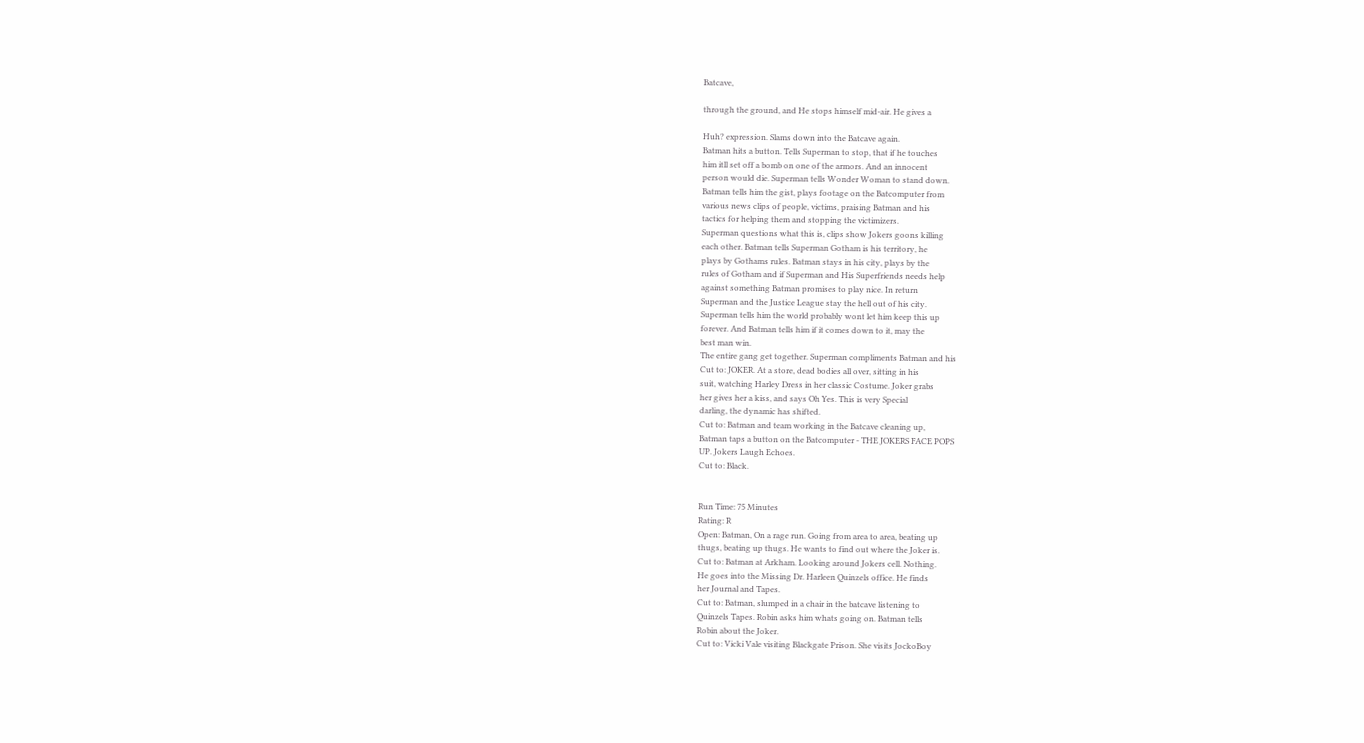Batcave,

through the ground, and He stops himself mid-air. He gives a

Huh? expression. Slams down into the Batcave again.
Batman hits a button. Tells Superman to stop, that if he touches
him itll set off a bomb on one of the armors. And an innocent
person would die. Superman tells Wonder Woman to stand down.
Batman tells him the gist, plays footage on the Batcomputer from
various news clips of people, victims, praising Batman and his
tactics for helping them and stopping the victimizers.
Superman questions what this is, clips show Jokers goons killing
each other. Batman tells Superman Gotham is his territory, he
plays by Gothams rules. Batman stays in his city, plays by the
rules of Gotham and if Superman and His Superfriends needs help
against something Batman promises to play nice. In return
Superman and the Justice League stay the hell out of his city.
Superman tells him the world probably wont let him keep this up
forever. And Batman tells him if it comes down to it, may the
best man win.
The entire gang get together. Superman compliments Batman and his
Cut to: JOKER. At a store, dead bodies all over, sitting in his
suit, watching Harley Dress in her classic Costume. Joker grabs
her gives her a kiss, and says Oh Yes. This is very Special
darling, the dynamic has shifted.
Cut to: Batman and team working in the Batcave cleaning up,
Batman taps a button on the Batcomputer - THE JOKERS FACE POPS
UP. Jokers Laugh Echoes.
Cut to: Black.


Run Time: 75 Minutes
Rating: R
Open: Batman, On a rage run. Going from area to area, beating up
thugs, beating up thugs. He wants to find out where the Joker is.
Cut to: Batman at Arkham. Looking around Jokers cell. Nothing.
He goes into the Missing Dr. Harleen Quinzels office. He finds
her Journal and Tapes.
Cut to: Batman, slumped in a chair in the batcave listening to
Quinzels Tapes. Robin asks him whats going on. Batman tells
Robin about the Joker.
Cut to: Vicki Vale visiting Blackgate Prison. She visits JockoBoy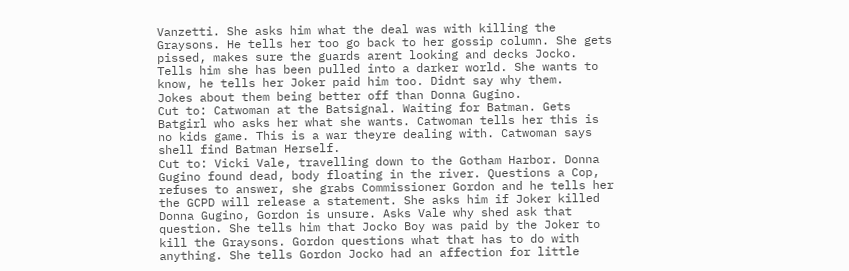Vanzetti. She asks him what the deal was with killing the
Graysons. He tells her too go back to her gossip column. She gets
pissed, makes sure the guards arent looking and decks Jocko.
Tells him she has been pulled into a darker world. She wants to
know, he tells her Joker paid him too. Didnt say why them.
Jokes about them being better off than Donna Gugino.
Cut to: Catwoman at the Batsignal. Waiting for Batman. Gets
Batgirl who asks her what she wants. Catwoman tells her this is
no kids game. This is a war theyre dealing with. Catwoman says
shell find Batman Herself.
Cut to: Vicki Vale, travelling down to the Gotham Harbor. Donna
Gugino found dead, body floating in the river. Questions a Cop,
refuses to answer, she grabs Commissioner Gordon and he tells her
the GCPD will release a statement. She asks him if Joker killed
Donna Gugino, Gordon is unsure. Asks Vale why shed ask that
question. She tells him that Jocko Boy was paid by the Joker to
kill the Graysons. Gordon questions what that has to do with
anything. She tells Gordon Jocko had an affection for little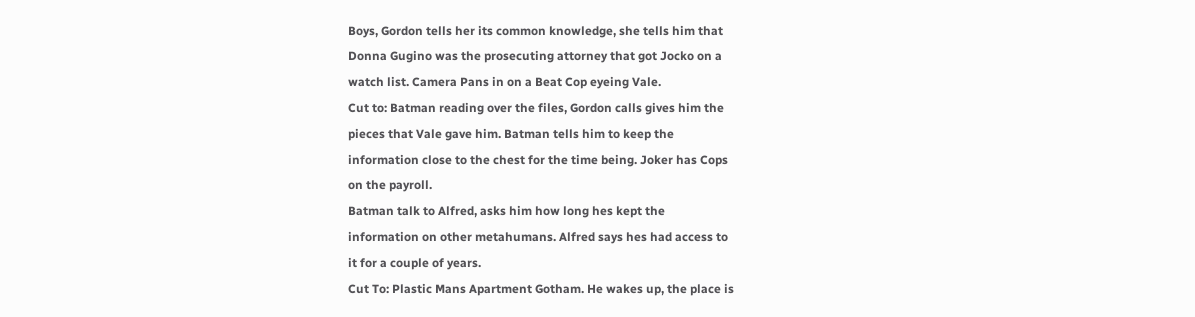Boys, Gordon tells her its common knowledge, she tells him that
Donna Gugino was the prosecuting attorney that got Jocko on a
watch list. Camera Pans in on a Beat Cop eyeing Vale.
Cut to: Batman reading over the files, Gordon calls gives him the
pieces that Vale gave him. Batman tells him to keep the
information close to the chest for the time being. Joker has Cops
on the payroll.
Batman talk to Alfred, asks him how long hes kept the
information on other metahumans. Alfred says hes had access to
it for a couple of years.
Cut To: Plastic Mans Apartment Gotham. He wakes up, the place is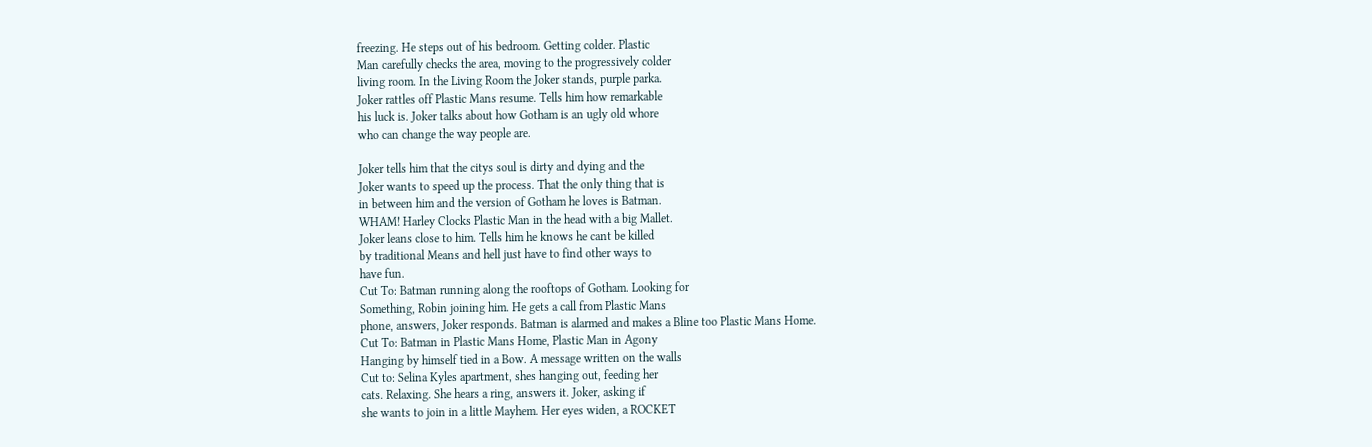freezing. He steps out of his bedroom. Getting colder. Plastic
Man carefully checks the area, moving to the progressively colder
living room. In the Living Room the Joker stands, purple parka.
Joker rattles off Plastic Mans resume. Tells him how remarkable
his luck is. Joker talks about how Gotham is an ugly old whore
who can change the way people are.

Joker tells him that the citys soul is dirty and dying and the
Joker wants to speed up the process. That the only thing that is
in between him and the version of Gotham he loves is Batman.
WHAM! Harley Clocks Plastic Man in the head with a big Mallet.
Joker leans close to him. Tells him he knows he cant be killed
by traditional Means and hell just have to find other ways to
have fun.
Cut To: Batman running along the rooftops of Gotham. Looking for
Something, Robin joining him. He gets a call from Plastic Mans
phone, answers, Joker responds. Batman is alarmed and makes a Bline too Plastic Mans Home.
Cut To: Batman in Plastic Mans Home, Plastic Man in Agony
Hanging by himself tied in a Bow. A message written on the walls
Cut to: Selina Kyles apartment, shes hanging out, feeding her
cats. Relaxing. She hears a ring, answers it. Joker, asking if
she wants to join in a little Mayhem. Her eyes widen, a ROCKET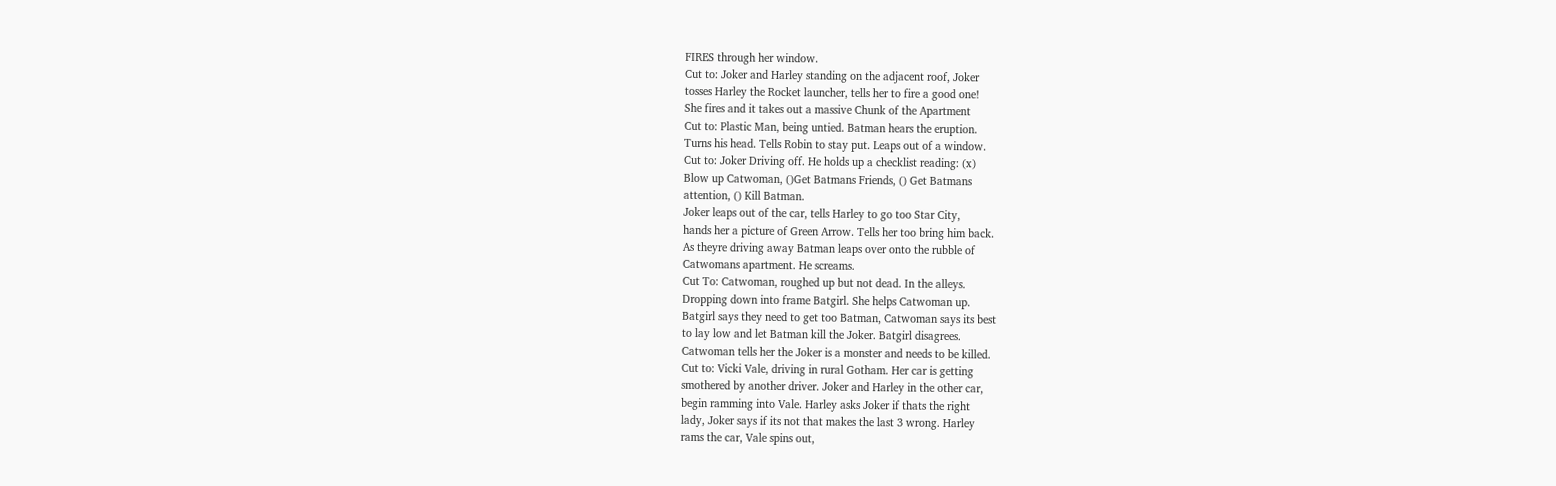FIRES through her window.
Cut to: Joker and Harley standing on the adjacent roof, Joker
tosses Harley the Rocket launcher, tells her to fire a good one!
She fires and it takes out a massive Chunk of the Apartment
Cut to: Plastic Man, being untied. Batman hears the eruption.
Turns his head. Tells Robin to stay put. Leaps out of a window.
Cut to: Joker Driving off. He holds up a checklist reading: (x)
Blow up Catwoman, ()Get Batmans Friends, () Get Batmans
attention, () Kill Batman.
Joker leaps out of the car, tells Harley to go too Star City,
hands her a picture of Green Arrow. Tells her too bring him back.
As theyre driving away Batman leaps over onto the rubble of
Catwomans apartment. He screams.
Cut To: Catwoman, roughed up but not dead. In the alleys.
Dropping down into frame Batgirl. She helps Catwoman up.
Batgirl says they need to get too Batman, Catwoman says its best
to lay low and let Batman kill the Joker. Batgirl disagrees.
Catwoman tells her the Joker is a monster and needs to be killed.
Cut to: Vicki Vale, driving in rural Gotham. Her car is getting
smothered by another driver. Joker and Harley in the other car,
begin ramming into Vale. Harley asks Joker if thats the right
lady, Joker says if its not that makes the last 3 wrong. Harley
rams the car, Vale spins out,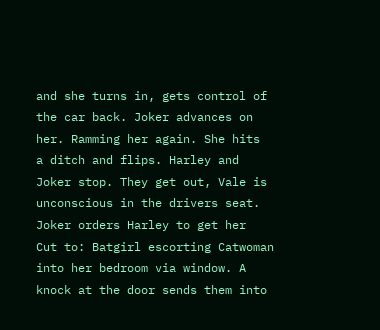and she turns in, gets control of
the car back. Joker advances on her. Ramming her again. She hits
a ditch and flips. Harley and Joker stop. They get out, Vale is
unconscious in the drivers seat. Joker orders Harley to get her
Cut to: Batgirl escorting Catwoman into her bedroom via window. A
knock at the door sends them into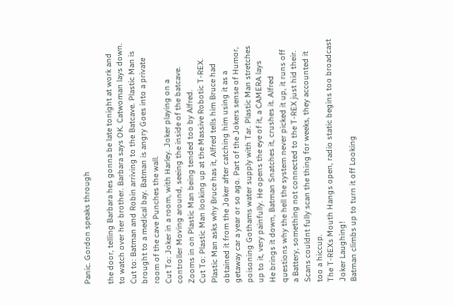Panic. Gordon speaks through

the door, telling Barbara hes gonna be late tonight at work and
to watch over her brother. Barbara says OK. Catwoman lays down.
Cut to: Batman and Robin arriving to the Batcave. Plastic Man is
brought to a medical bay. Batman is angry Goes into a private
room of the cave Punches the wall.
Cut To: Joker in a room, with Harley. Joker playing on a
controller Moving around, seeing the inside of the batcave.
Zooms in on Plastic Man being tended too by Alfred.
Cut To: Plastic Man looking up at the Massive Robotic T-REX.
Plastic Man asks why Bruce has it, Alfred tells him Bruce had
obtained it from the Joker after catching him using it as a
getaway car a year or so ago. Part of the Jokers sense of Humor,
poisoning Gothams water supply with Tar. Plastic Man stretches
up to it, very painfully. He opens the eye of it, a CAMERA lays
He brings it down, Batman Snatches it, crushes it. Alfred
questions why the hell the system never picked it up, it runs off
a Battery, something not connected to the T-REX just hid their.
Scans couldnt fully scan the thing for weeks, they accounted it
too a hiccup.
The T-REXs Mouth Hangs open, radio static begins too broadcast
Joker Laughing!
Batman climbs up to turn it off Looking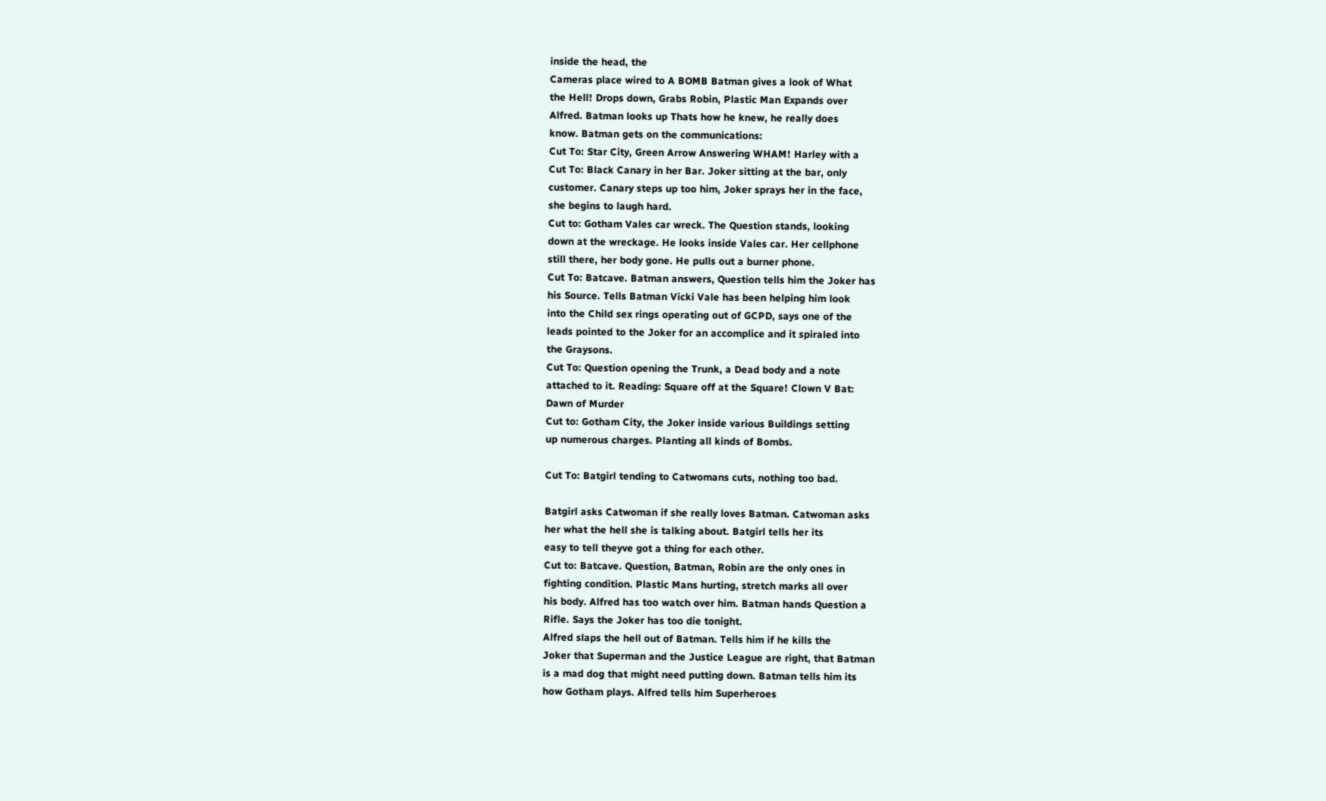inside the head, the
Cameras place wired to A BOMB Batman gives a look of What
the Hell! Drops down, Grabs Robin, Plastic Man Expands over
Alfred. Batman looks up Thats how he knew, he really does
know. Batman gets on the communications:
Cut To: Star City, Green Arrow Answering WHAM! Harley with a
Cut To: Black Canary in her Bar. Joker sitting at the bar, only
customer. Canary steps up too him, Joker sprays her in the face,
she begins to laugh hard.
Cut to: Gotham Vales car wreck. The Question stands, looking
down at the wreckage. He looks inside Vales car. Her cellphone
still there, her body gone. He pulls out a burner phone.
Cut To: Batcave. Batman answers, Question tells him the Joker has
his Source. Tells Batman Vicki Vale has been helping him look
into the Child sex rings operating out of GCPD, says one of the
leads pointed to the Joker for an accomplice and it spiraled into
the Graysons.
Cut To: Question opening the Trunk, a Dead body and a note
attached to it. Reading: Square off at the Square! Clown V Bat:
Dawn of Murder
Cut to: Gotham City, the Joker inside various Buildings setting
up numerous charges. Planting all kinds of Bombs.

Cut To: Batgirl tending to Catwomans cuts, nothing too bad.

Batgirl asks Catwoman if she really loves Batman. Catwoman asks
her what the hell she is talking about. Batgirl tells her its
easy to tell theyve got a thing for each other.
Cut to: Batcave. Question, Batman, Robin are the only ones in
fighting condition. Plastic Mans hurting, stretch marks all over
his body. Alfred has too watch over him. Batman hands Question a
Rifle. Says the Joker has too die tonight.
Alfred slaps the hell out of Batman. Tells him if he kills the
Joker that Superman and the Justice League are right, that Batman
is a mad dog that might need putting down. Batman tells him its
how Gotham plays. Alfred tells him Superheroes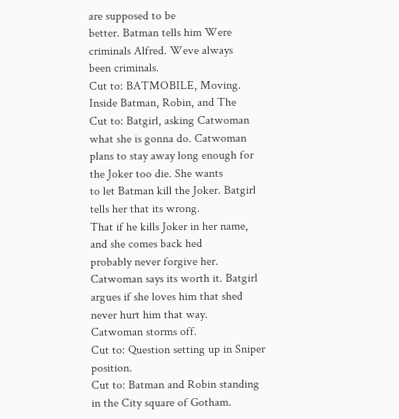are supposed to be
better. Batman tells him Were criminals Alfred. Weve always
been criminals.
Cut to: BATMOBILE, Moving. Inside Batman, Robin, and The
Cut to: Batgirl, asking Catwoman what she is gonna do. Catwoman
plans to stay away long enough for the Joker too die. She wants
to let Batman kill the Joker. Batgirl tells her that its wrong.
That if he kills Joker in her name, and she comes back hed
probably never forgive her. Catwoman says its worth it. Batgirl
argues if she loves him that shed never hurt him that way.
Catwoman storms off.
Cut to: Question setting up in Sniper position.
Cut to: Batman and Robin standing in the City square of Gotham.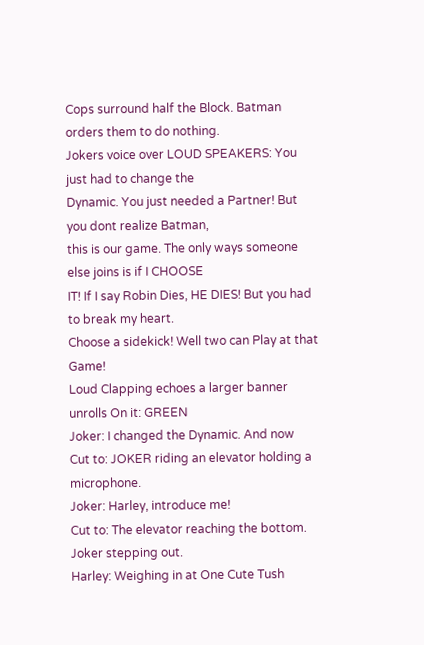Cops surround half the Block. Batman orders them to do nothing.
Jokers voice over LOUD SPEAKERS: You just had to change the
Dynamic. You just needed a Partner! But you dont realize Batman,
this is our game. The only ways someone else joins is if I CHOOSE
IT! If I say Robin Dies, HE DIES! But you had to break my heart.
Choose a sidekick! Well two can Play at that Game!
Loud Clapping echoes a larger banner unrolls On it: GREEN
Joker: I changed the Dynamic. And now
Cut to: JOKER riding an elevator holding a microphone.
Joker: Harley, introduce me!
Cut to: The elevator reaching the bottom. Joker stepping out.
Harley: Weighing in at One Cute Tush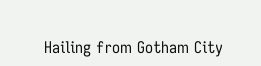Hailing from Gotham City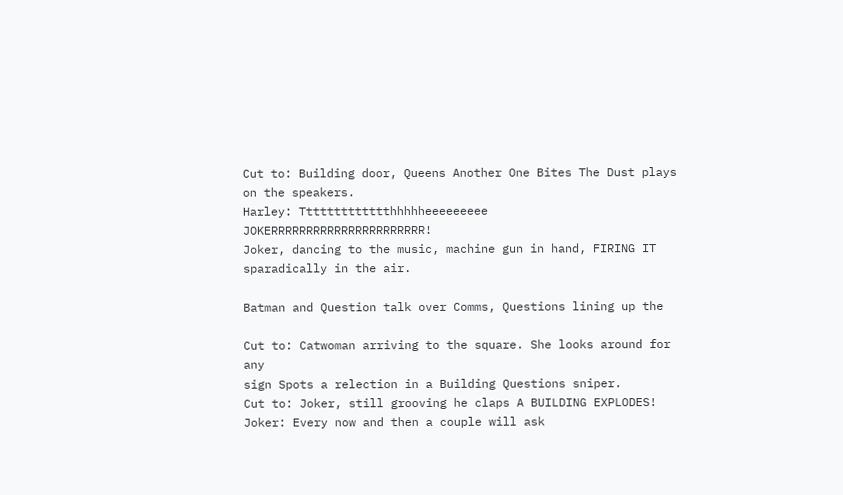Cut to: Building door, Queens Another One Bites The Dust plays
on the speakers.
Harley: Ttttttttttttthhhhheeeeeeeee JOKERRRRRRRRRRRRRRRRRRRRRR!
Joker, dancing to the music, machine gun in hand, FIRING IT
sparadically in the air.

Batman and Question talk over Comms, Questions lining up the

Cut to: Catwoman arriving to the square. She looks around for any
sign Spots a relection in a Building Questions sniper.
Cut to: Joker, still grooving he claps A BUILDING EXPLODES!
Joker: Every now and then a couple will ask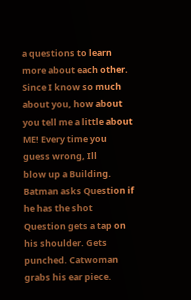a questions to learn
more about each other. Since I know so much about you, how about
you tell me a little about ME! Every time you guess wrong, Ill
blow up a Building.
Batman asks Question if he has the shot Question gets a tap on
his shoulder. Gets punched. Catwoman grabs his ear piece.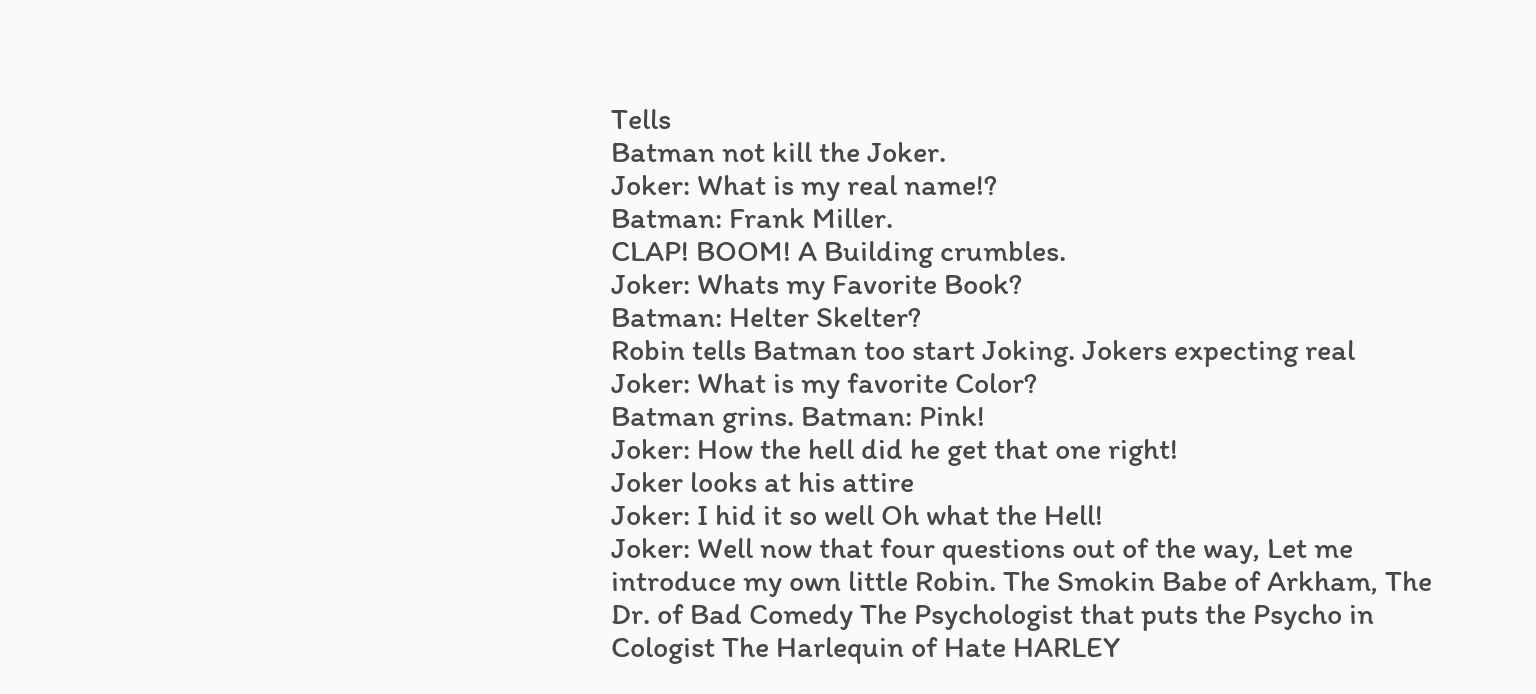Tells
Batman not kill the Joker.
Joker: What is my real name!?
Batman: Frank Miller.
CLAP! BOOM! A Building crumbles.
Joker: Whats my Favorite Book?
Batman: Helter Skelter?
Robin tells Batman too start Joking. Jokers expecting real
Joker: What is my favorite Color?
Batman grins. Batman: Pink!
Joker: How the hell did he get that one right!
Joker looks at his attire
Joker: I hid it so well Oh what the Hell!
Joker: Well now that four questions out of the way, Let me
introduce my own little Robin. The Smokin Babe of Arkham, The
Dr. of Bad Comedy The Psychologist that puts the Psycho in
Cologist The Harlequin of Hate HARLEY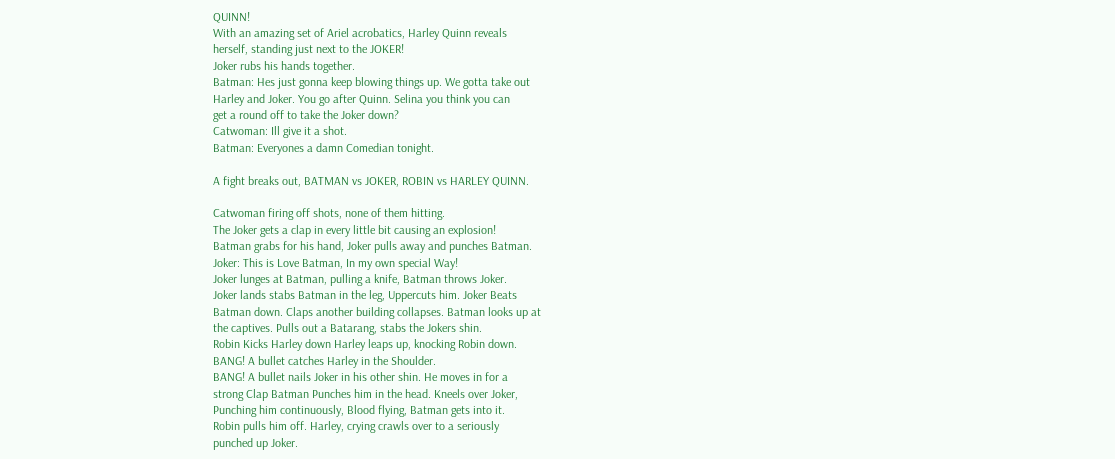QUINN!
With an amazing set of Ariel acrobatics, Harley Quinn reveals
herself, standing just next to the JOKER!
Joker rubs his hands together.
Batman: Hes just gonna keep blowing things up. We gotta take out
Harley and Joker. You go after Quinn. Selina you think you can
get a round off to take the Joker down?
Catwoman: Ill give it a shot.
Batman: Everyones a damn Comedian tonight.

A fight breaks out, BATMAN vs JOKER, ROBIN vs HARLEY QUINN.

Catwoman firing off shots, none of them hitting.
The Joker gets a clap in every little bit causing an explosion!
Batman grabs for his hand, Joker pulls away and punches Batman.
Joker: This is Love Batman, In my own special Way!
Joker lunges at Batman, pulling a knife, Batman throws Joker.
Joker lands stabs Batman in the leg, Uppercuts him. Joker Beats
Batman down. Claps another building collapses. Batman looks up at
the captives. Pulls out a Batarang, stabs the Jokers shin.
Robin Kicks Harley down Harley leaps up, knocking Robin down.
BANG! A bullet catches Harley in the Shoulder.
BANG! A bullet nails Joker in his other shin. He moves in for a
strong Clap Batman Punches him in the head. Kneels over Joker,
Punching him continuously, Blood flying, Batman gets into it.
Robin pulls him off. Harley, crying crawls over to a seriously
punched up Joker.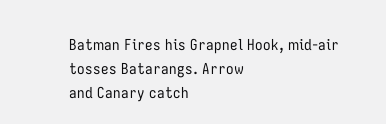Batman Fires his Grapnel Hook, mid-air tosses Batarangs. Arrow
and Canary catch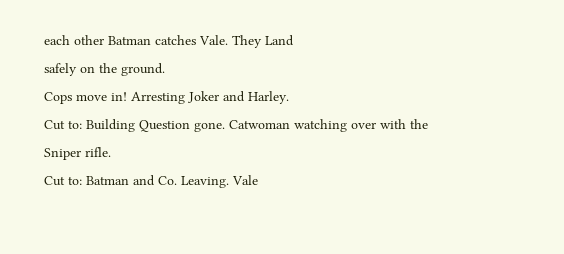each other Batman catches Vale. They Land
safely on the ground.
Cops move in! Arresting Joker and Harley.
Cut to: Building Question gone. Catwoman watching over with the
Sniper rifle.
Cut to: Batman and Co. Leaving. Vale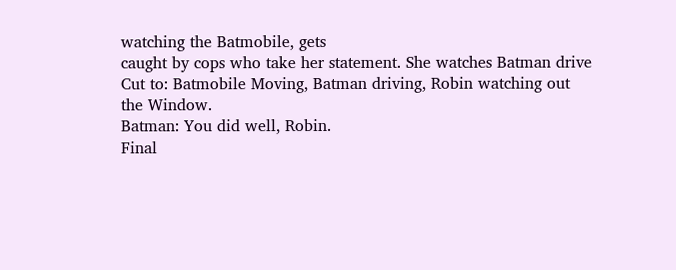watching the Batmobile, gets
caught by cops who take her statement. She watches Batman drive
Cut to: Batmobile Moving, Batman driving, Robin watching out
the Window.
Batman: You did well, Robin.
Final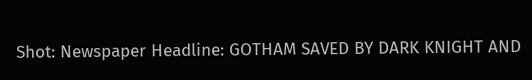Shot: Newspaper Headline: GOTHAM SAVED BY DARK KNIGHT AND